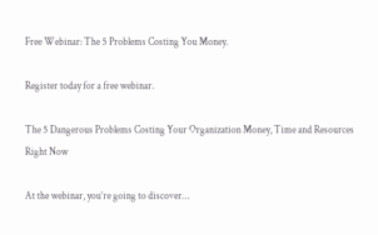Free Webinar: The 5 Problems Costing You Money.

Register today for a free webinar.

The 5 Dangerous Problems Costing Your Organization Money, Time and Resources Right Now

At the webinar, you’re going to discover…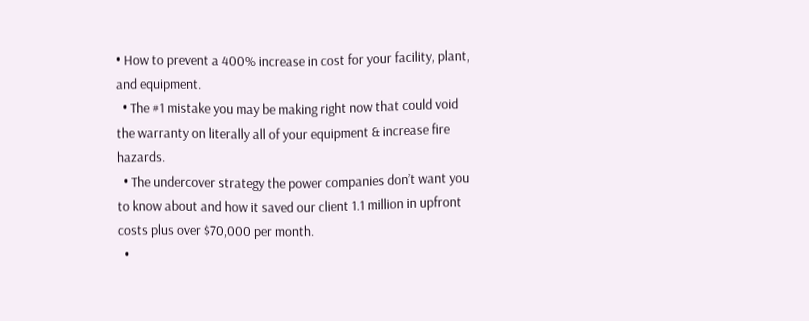• How to prevent a 400% increase in cost for your facility, plant, and equipment.
  • The #1 mistake you may be making right now that could void the warranty on literally all of your equipment & increase fire hazards.
  • The undercover strategy the power companies don’t want you to know about and how it saved our client 1.1 million in upfront costs plus over $70,000 per month.
  •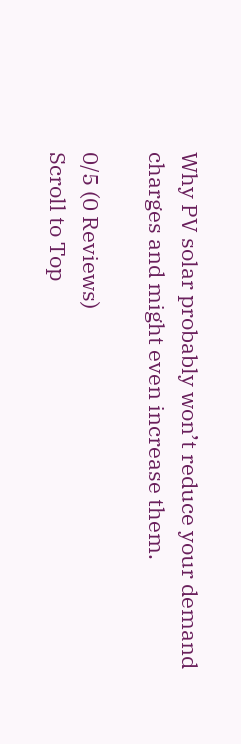Why PV solar probably won’t reduce your demand charges and might even increase them.

0/5 (0 Reviews)
Scroll to Top